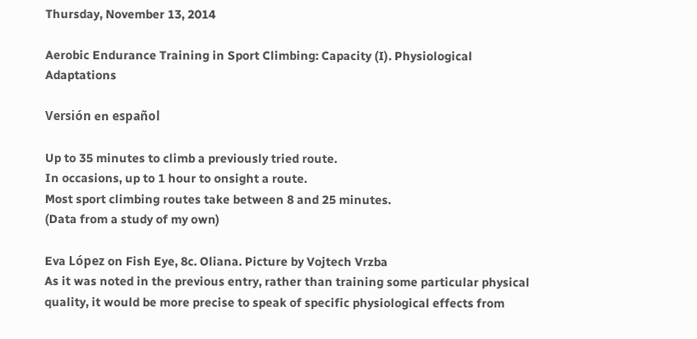Thursday, November 13, 2014

Aerobic Endurance Training in Sport Climbing: Capacity (I). Physiological Adaptations

Versión en español

Up to 35 minutes to climb a previously tried route.
In occasions, up to 1 hour to onsight a route.
Most sport climbing routes take between 8 and 25 minutes.
(Data from a study of my own)

Eva López on Fish Eye, 8c. Oliana. Picture by Vojtech Vrzba
As it was noted in the previous entry, rather than training some particular physical quality, it would be more precise to speak of specific physiological effects from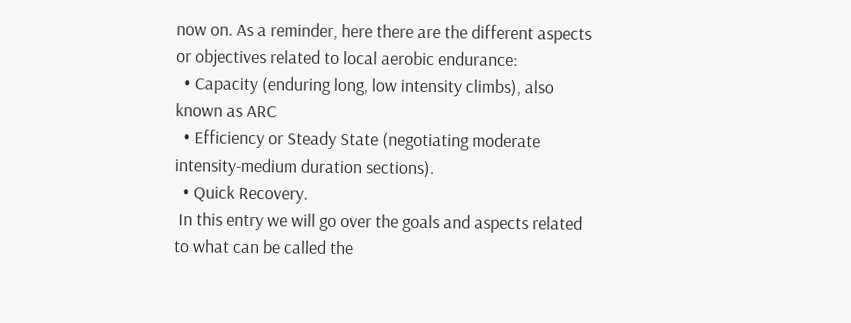now on. As a reminder, here there are the different aspects or objectives related to local aerobic endurance:
  • Capacity (enduring long, low intensity climbs), also known as ARC
  • Efficiency or Steady State (negotiating moderate intensity-medium duration sections).
  • Quick Recovery.
 In this entry we will go over the goals and aspects related to what can be called the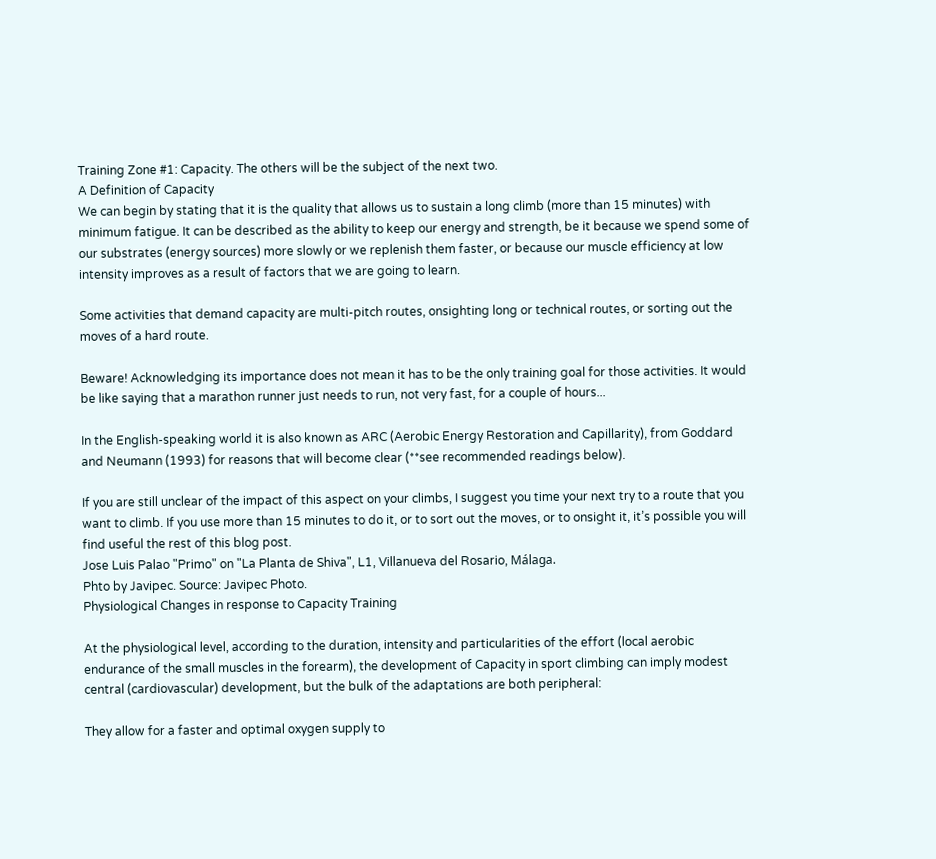Training Zone #1: Capacity. The others will be the subject of the next two.
A Definition of Capacity
We can begin by stating that it is the quality that allows us to sustain a long climb (more than 15 minutes) with minimum fatigue. It can be described as the ability to keep our energy and strength, be it because we spend some of our substrates (energy sources) more slowly or we replenish them faster, or because our muscle efficiency at low intensity improves as a result of factors that we are going to learn.

Some activities that demand capacity are multi-pitch routes, onsighting long or technical routes, or sorting out the moves of a hard route.

Beware! Acknowledging its importance does not mean it has to be the only training goal for those activities. It would be like saying that a marathon runner just needs to run, not very fast, for a couple of hours...

In the English-speaking world it is also known as ARC (Aerobic Energy Restoration and Capillarity), from Goddard and Neumann (1993) for reasons that will become clear (**see recommended readings below).

If you are still unclear of the impact of this aspect on your climbs, I suggest you time your next try to a route that you want to climb. If you use more than 15 minutes to do it, or to sort out the moves, or to onsight it, it’s possible you will find useful the rest of this blog post.
Jose Luis Palao "Primo" on "La Planta de Shiva", L1, Villanueva del Rosario, Málaga.
Phto by Javipec. Source: Javipec Photo.
Physiological Changes in response to Capacity Training

At the physiological level, according to the duration, intensity and particularities of the effort (local aerobic endurance of the small muscles in the forearm), the development of Capacity in sport climbing can imply modest central (cardiovascular) development, but the bulk of the adaptations are both peripheral:

They allow for a faster and optimal oxygen supply to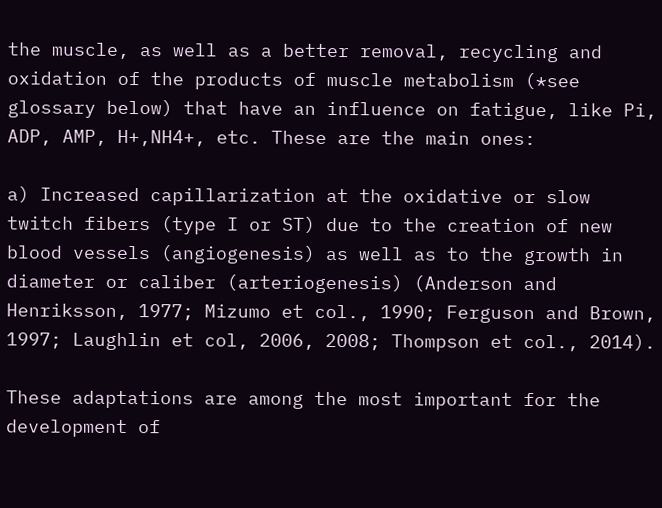the muscle, as well as a better removal, recycling and oxidation of the products of muscle metabolism (*see glossary below) that have an influence on fatigue, like Pi, ADP, AMP, H+,NH4+, etc. These are the main ones:

a) Increased capillarization at the oxidative or slow twitch fibers (type I or ST) due to the creation of new blood vessels (angiogenesis) as well as to the growth in diameter or caliber (arteriogenesis) (Anderson and Henriksson, 1977; Mizumo et col., 1990; Ferguson and Brown, 1997; Laughlin et col, 2006, 2008; Thompson et col., 2014).

These adaptations are among the most important for the development of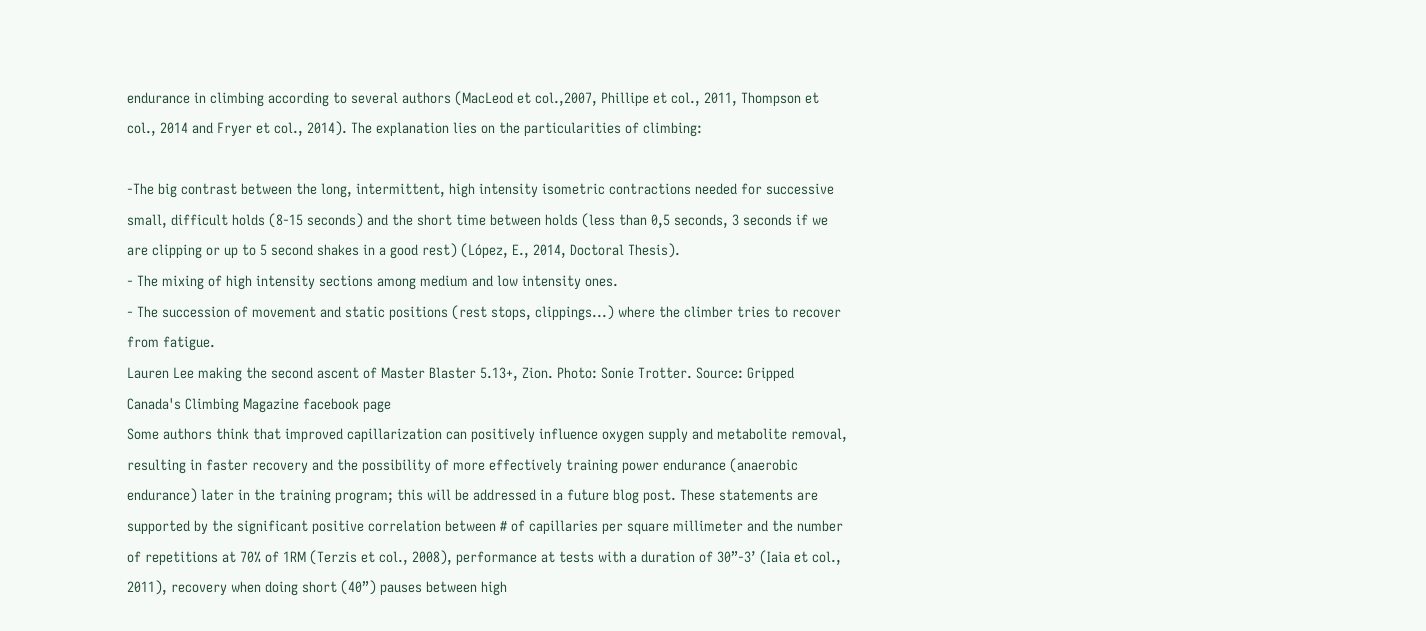endurance in climbing according to several authors (MacLeod et col.,2007, Phillipe et col., 2011, Thompson et col., 2014 and Fryer et col., 2014). The explanation lies on the particularities of climbing:

-The big contrast between the long, intermittent, high intensity isometric contractions needed for successive small, difficult holds (8-15 seconds) and the short time between holds (less than 0,5 seconds, 3 seconds if we are clipping or up to 5 second shakes in a good rest) (López, E., 2014, Doctoral Thesis).
- The mixing of high intensity sections among medium and low intensity ones.
- The succession of movement and static positions (rest stops, clippings...) where the climber tries to recover from fatigue.
Lauren Lee making the second ascent of Master Blaster 5.13+, Zion. Photo: Sonie Trotter. Source: Gripped Canada's Climbing Magazine facebook page
Some authors think that improved capillarization can positively influence oxygen supply and metabolite removal, resulting in faster recovery and the possibility of more effectively training power endurance (anaerobic endurance) later in the training program; this will be addressed in a future blog post. These statements are supported by the significant positive correlation between # of capillaries per square millimeter and the number of repetitions at 70% of 1RM (Terzis et col., 2008), performance at tests with a duration of 30”-3’ (Iaia et col., 2011), recovery when doing short (40”) pauses between high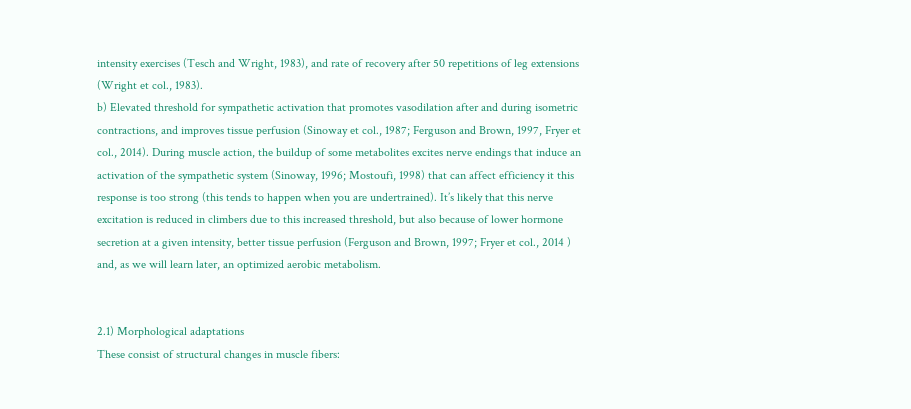intensity exercises (Tesch and Wright, 1983), and rate of recovery after 50 repetitions of leg extensions (Wright et col., 1983).
b) Elevated threshold for sympathetic activation that promotes vasodilation after and during isometric contractions, and improves tissue perfusion (Sinoway et col., 1987; Ferguson and Brown, 1997, Fryer et col., 2014). During muscle action, the buildup of some metabolites excites nerve endings that induce an activation of the sympathetic system (Sinoway, 1996; Mostoufi, 1998) that can affect efficiency it this response is too strong (this tends to happen when you are undertrained). It’s likely that this nerve excitation is reduced in climbers due to this increased threshold, but also because of lower hormone secretion at a given intensity, better tissue perfusion (Ferguson and Brown, 1997; Fryer et col., 2014 ) and, as we will learn later, an optimized aerobic metabolism.


2.1) Morphological adaptations
These consist of structural changes in muscle fibers: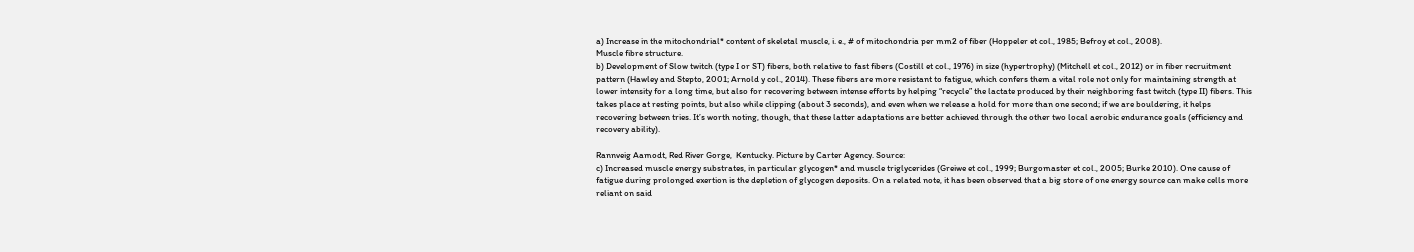a) Increase in the mitochondrial* content of skeletal muscle, i. e., # of mitochondria per mm2 of fiber (Hoppeler et col., 1985; Befroy et col., 2008).
Muscle fibre structure.
b) Development of Slow twitch (type I or ST) fibers, both relative to fast fibers (Costill et col., 1976) in size (hypertrophy) (Mitchell et col., 2012) or in fiber recruitment pattern (Hawley and Stepto, 2001; Arnold y col., 2014). These fibers are more resistant to fatigue, which confers them a vital role not only for maintaining strength at lower intensity for a long time, but also for recovering between intense efforts by helping “recycle” the lactate produced by their neighboring fast twitch (type II) fibers. This takes place at resting points, but also while clipping (about 3 seconds), and even when we release a hold for more than one second; if we are bouldering, it helps recovering between tries. It’s worth noting, though, that these latter adaptations are better achieved through the other two local aerobic endurance goals (efficiency and recovery ability).

Rannveig Aamodt, Red River Gorge,  Kentucky. Picture by Carter Agency. Source:
c) Increased muscle energy substrates, in particular glycogen* and muscle triglycerides (Greiwe et col., 1999; Burgomaster et col., 2005; Burke 2010). One cause of fatigue during prolonged exertion is the depletion of glycogen deposits. On a related note, it has been observed that a big store of one energy source can make cells more reliant on said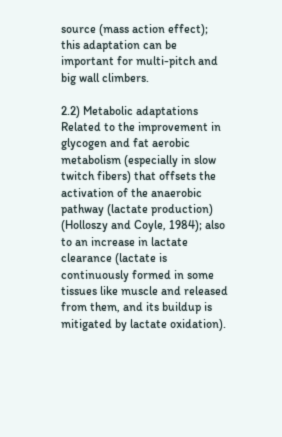source (mass action effect); this adaptation can be important for multi-pitch and big wall climbers.

2.2) Metabolic adaptations
Related to the improvement in glycogen and fat aerobic metabolism (especially in slow twitch fibers) that offsets the activation of the anaerobic pathway (lactate production) (Holloszy and Coyle, 1984); also to an increase in lactate clearance (lactate is continuously formed in some tissues like muscle and released from them, and its buildup is mitigated by lactate oxidation).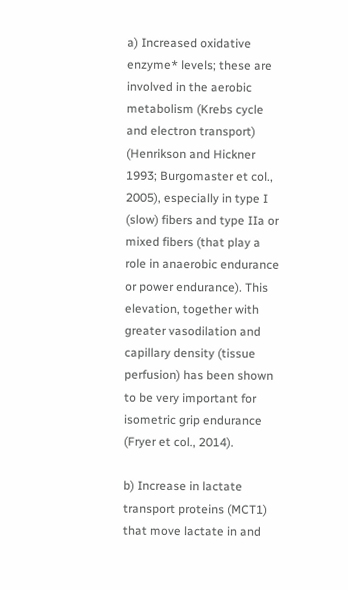a) Increased oxidative enzyme* levels; these are involved in the aerobic metabolism (Krebs cycle and electron transport) (Henrikson and Hickner 1993; Burgomaster et col., 2005), especially in type I (slow) fibers and type IIa or mixed fibers (that play a role in anaerobic endurance or power endurance). This elevation, together with greater vasodilation and capillary density (tissue perfusion) has been shown to be very important for isometric grip endurance (Fryer et col., 2014).

b) Increase in lactate transport proteins (MCT1) that move lactate in and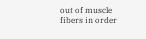out of muscle fibers in order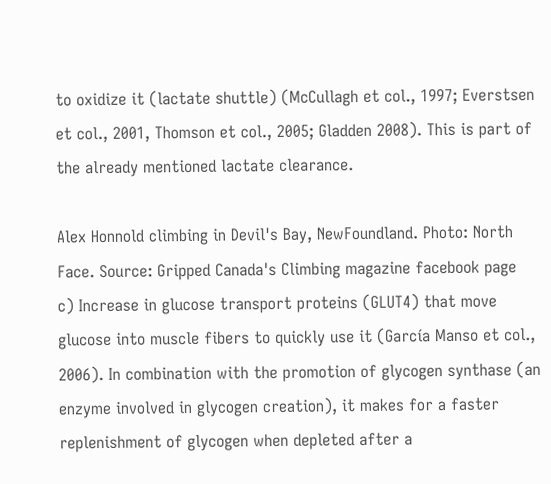to oxidize it (lactate shuttle) (McCullagh et col., 1997; Everstsen et col., 2001, Thomson et col., 2005; Gladden 2008). This is part of the already mentioned lactate clearance.

Alex Honnold climbing in Devil's Bay, NewFoundland. Photo: North Face. Source: Gripped Canada's Climbing magazine facebook page
c) Increase in glucose transport proteins (GLUT4) that move glucose into muscle fibers to quickly use it (García Manso et col., 2006). In combination with the promotion of glycogen synthase (an enzyme involved in glycogen creation), it makes for a faster replenishment of glycogen when depleted after a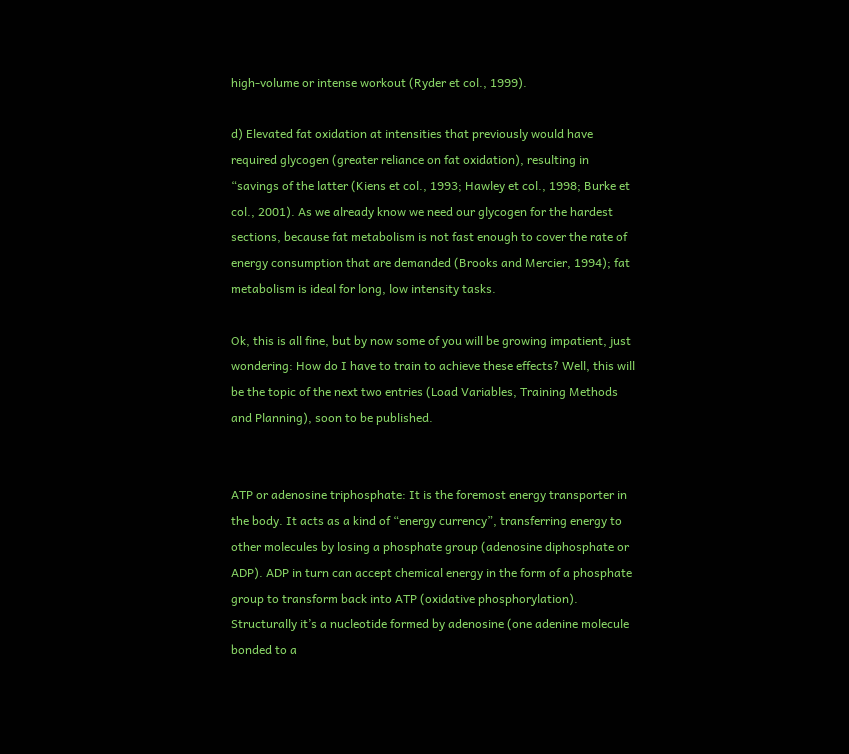high-volume or intense workout (Ryder et col., 1999).

d) Elevated fat oxidation at intensities that previously would have required glycogen (greater reliance on fat oxidation), resulting in “savings of the latter (Kiens et col., 1993; Hawley et col., 1998; Burke et col., 2001). As we already know we need our glycogen for the hardest sections, because fat metabolism is not fast enough to cover the rate of energy consumption that are demanded (Brooks and Mercier, 1994); fat metabolism is ideal for long, low intensity tasks.

Ok, this is all fine, but by now some of you will be growing impatient, just wondering: How do I have to train to achieve these effects? Well, this will be the topic of the next two entries (Load Variables, Training Methods and Planning), soon to be published.


ATP or adenosine triphosphate: It is the foremost energy transporter in the body. It acts as a kind of “energy currency”, transferring energy to other molecules by losing a phosphate group (adenosine diphosphate or ADP). ADP in turn can accept chemical energy in the form of a phosphate group to transform back into ATP (oxidative phosphorylation). Structurally it’s a nucleotide formed by adenosine (one adenine molecule bonded to a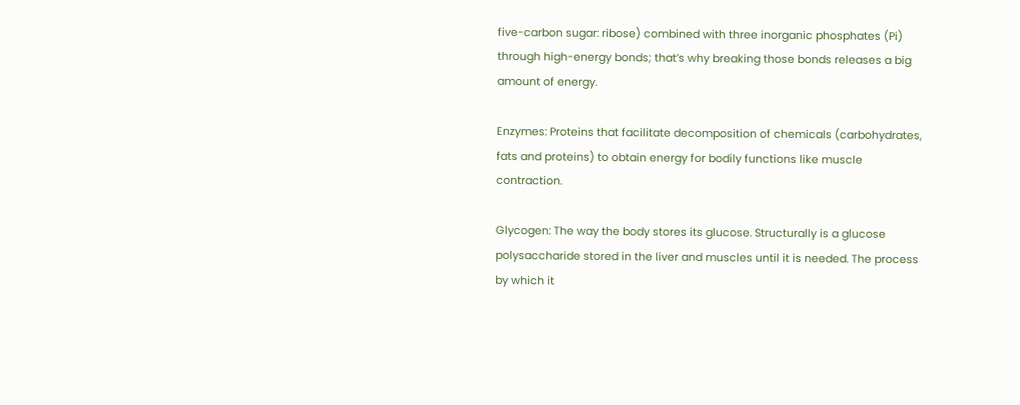five-carbon sugar: ribose) combined with three inorganic phosphates (Pi) through high-energy bonds; that’s why breaking those bonds releases a big amount of energy.

Enzymes: Proteins that facilitate decomposition of chemicals (carbohydrates, fats and proteins) to obtain energy for bodily functions like muscle contraction.

Glycogen: The way the body stores its glucose. Structurally is a glucose polysaccharide stored in the liver and muscles until it is needed. The process by which it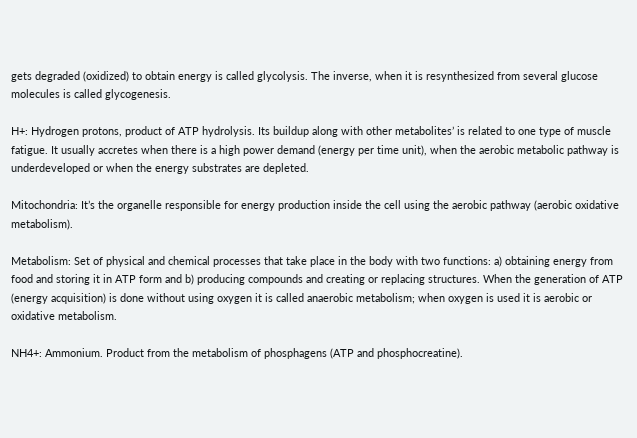gets degraded (oxidized) to obtain energy is called glycolysis. The inverse, when it is resynthesized from several glucose molecules is called glycogenesis.

H+: Hydrogen protons, product of ATP hydrolysis. Its buildup along with other metabolites’ is related to one type of muscle fatigue. It usually accretes when there is a high power demand (energy per time unit), when the aerobic metabolic pathway is underdeveloped or when the energy substrates are depleted.

Mitochondria: It’s the organelle responsible for energy production inside the cell using the aerobic pathway (aerobic oxidative metabolism).

Metabolism: Set of physical and chemical processes that take place in the body with two functions: a) obtaining energy from food and storing it in ATP form and b) producing compounds and creating or replacing structures. When the generation of ATP (energy acquisition) is done without using oxygen it is called anaerobic metabolism; when oxygen is used it is aerobic or oxidative metabolism.

NH4+: Ammonium. Product from the metabolism of phosphagens (ATP and phosphocreatine).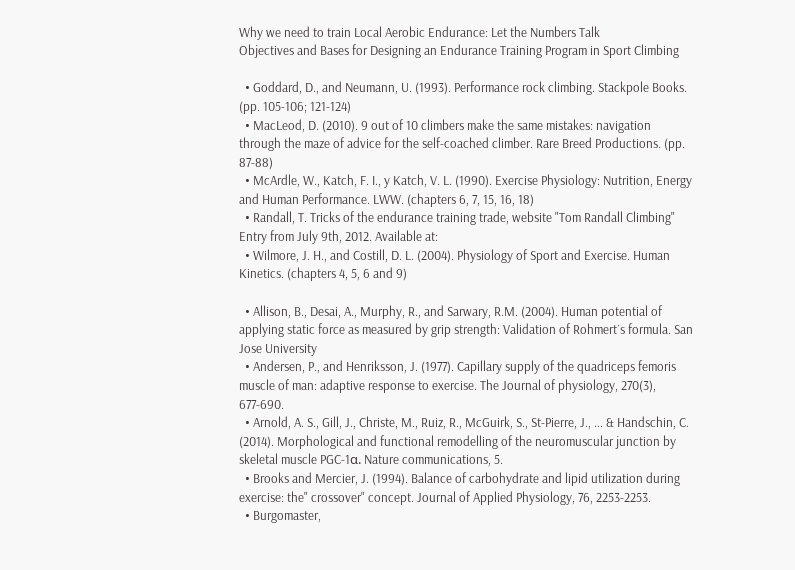Why we need to train Local Aerobic Endurance: Let the Numbers Talk
Objectives and Bases for Designing an Endurance Training Program in Sport Climbing

  • Goddard, D., and Neumann, U. (1993). Performance rock climbing. Stackpole Books. (pp. 105-106; 121-124)
  • MacLeod, D. (2010). 9 out of 10 climbers make the same mistakes: navigation through the maze of advice for the self-coached climber. Rare Breed Productions. (pp. 87-88)
  • McArdle, W., Katch, F. I., y Katch, V. L. (1990). Exercise Physiology: Nutrition, Energy and Human Performance. LWW. (chapters 6, 7, 15, 16, 18)
  • Randall, T. Tricks of the endurance training trade, website "Tom Randall Climbing" Entry from July 9th, 2012. Available at:
  • Wilmore, J. H., and Costill, D. L. (2004). Physiology of Sport and Exercise. Human Kinetics. (chapters 4, 5, 6 and 9)

  • Allison, B., Desai, A., Murphy, R., and Sarwary, R.M. (2004). Human potential of applying static force as measured by grip strength: Validation of Rohmert´s formula. San Jose University
  • Andersen, P., and Henriksson, J. (1977). Capillary supply of the quadriceps femoris muscle of man: adaptive response to exercise. The Journal of physiology, 270(3), 677-690.
  • Arnold, A. S., Gill, J., Christe, M., Ruiz, R., McGuirk, S., St-Pierre, J., ... & Handschin, C. (2014). Morphological and functional remodelling of the neuromuscular junction by skeletal muscle PGC-1α. Nature communications, 5.
  • Brooks and Mercier, J. (1994). Balance of carbohydrate and lipid utilization during exercise: the" crossover" concept. Journal of Applied Physiology, 76, 2253-2253.
  • Burgomaster,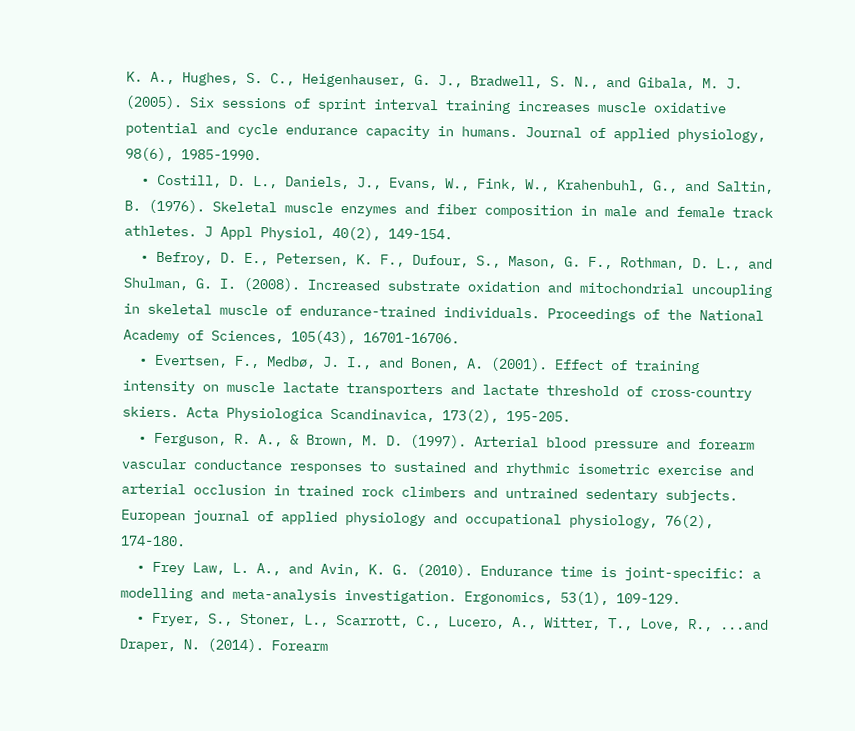K. A., Hughes, S. C., Heigenhauser, G. J., Bradwell, S. N., and Gibala, M. J. (2005). Six sessions of sprint interval training increases muscle oxidative potential and cycle endurance capacity in humans. Journal of applied physiology, 98(6), 1985-1990.
  • Costill, D. L., Daniels, J., Evans, W., Fink, W., Krahenbuhl, G., and Saltin, B. (1976). Skeletal muscle enzymes and fiber composition in male and female track athletes. J Appl Physiol, 40(2), 149-154.
  • Befroy, D. E., Petersen, K. F., Dufour, S., Mason, G. F., Rothman, D. L., and Shulman, G. I. (2008). Increased substrate oxidation and mitochondrial uncoupling in skeletal muscle of endurance-trained individuals. Proceedings of the National Academy of Sciences, 105(43), 16701-16706.
  • Evertsen, F., Medbø, J. I., and Bonen, A. (2001). Effect of training intensity on muscle lactate transporters and lactate threshold of cross‐country skiers. Acta Physiologica Scandinavica, 173(2), 195-205.
  • Ferguson, R. A., & Brown, M. D. (1997). Arterial blood pressure and forearm vascular conductance responses to sustained and rhythmic isometric exercise and arterial occlusion in trained rock climbers and untrained sedentary subjects. European journal of applied physiology and occupational physiology, 76(2), 174-180.
  • Frey Law, L. A., and Avin, K. G. (2010). Endurance time is joint-specific: a modelling and meta-analysis investigation. Ergonomics, 53(1), 109-129.
  • Fryer, S., Stoner, L., Scarrott, C., Lucero, A., Witter, T., Love, R., ...and Draper, N. (2014). Forearm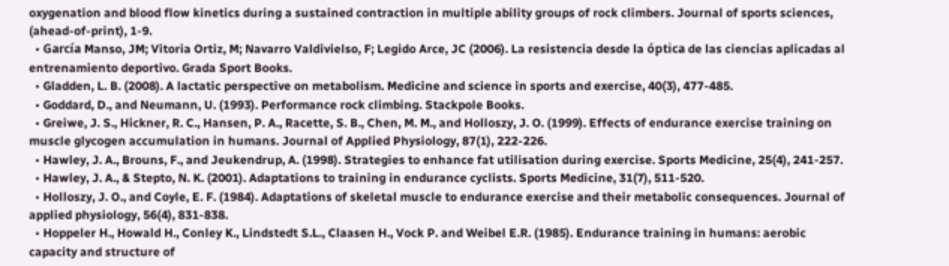oxygenation and blood flow kinetics during a sustained contraction in multiple ability groups of rock climbers. Journal of sports sciences, (ahead-of-print), 1-9.
  • García Manso, JM; Vitoria Ortiz, M; Navarro Valdivielso, F; Legido Arce, JC (2006). La resistencia desde la óptica de las ciencias aplicadas al entrenamiento deportivo. Grada Sport Books.
  • Gladden, L. B. (2008). A lactatic perspective on metabolism. Medicine and science in sports and exercise, 40(3), 477-485.
  • Goddard, D., and Neumann, U. (1993). Performance rock climbing. Stackpole Books.
  • Greiwe, J. S., Hickner, R. C., Hansen, P. A., Racette, S. B., Chen, M. M., and Holloszy, J. O. (1999). Effects of endurance exercise training on muscle glycogen accumulation in humans. Journal of Applied Physiology, 87(1), 222-226.
  • Hawley, J. A., Brouns, F., and Jeukendrup, A. (1998). Strategies to enhance fat utilisation during exercise. Sports Medicine, 25(4), 241-257.
  • Hawley, J. A., & Stepto, N. K. (2001). Adaptations to training in endurance cyclists. Sports Medicine, 31(7), 511-520.
  • Holloszy, J. O., and Coyle, E. F. (1984). Adaptations of skeletal muscle to endurance exercise and their metabolic consequences. Journal of applied physiology, 56(4), 831-838.
  • Hoppeler H., Howald H., Conley K., Lindstedt S.L., Claasen H., Vock P. and Weibel E.R. (1985). Endurance training in humans: aerobic capacity and structure of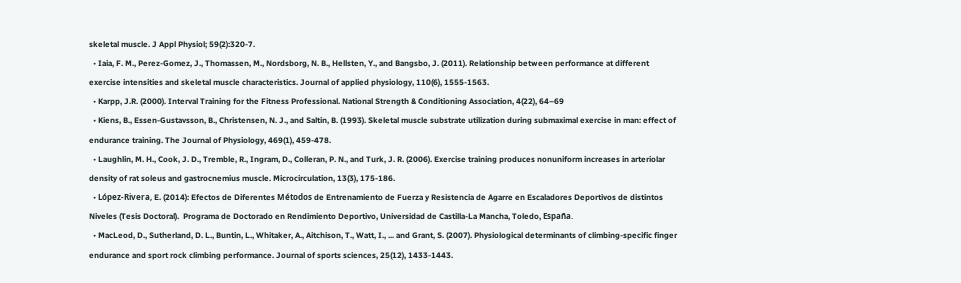skeletal muscle. J Appl Physiol; 59(2):320-7.
  • Iaia, F. M., Perez-Gomez, J., Thomassen, M., Nordsborg, N. B., Hellsten, Y., and Bangsbo, J. (2011). Relationship between performance at different exercise intensities and skeletal muscle characteristics. Journal of applied physiology, 110(6), 1555-1563.
  • Karpp, J.R. (2000). Interval Training for the Fitness Professional. National Strength & Conditioning Association, 4(22), 64–69
  • Kiens, B., Essen-Gustavsson, B., Christensen, N. J., and Saltin, B. (1993). Skeletal muscle substrate utilization during submaximal exercise in man: effect of endurance training. The Journal of Physiology, 469(1), 459-478.
  • Laughlin, M. H., Cook, J. D., Tremble, R., Ingram, D., Colleran, P. N., and Turk, J. R. (2006). Exercise training produces nonuniform increases in arteriolar density of rat soleus and gastrocnemius muscle. Microcirculation, 13(3), 175-186.
  • López-Rivera, E. (2014): Efectos de Diferentes Métodos de Entrenamiento de Fuerza y Resistencia de Agarre en Escaladores Deportivos de distintos Niveles (Tesis Doctoral).  Programa de Doctorado en Rendimiento Deportivo, Universidad de Castilla-La Mancha, Toledo, España.
  • MacLeod, D., Sutherland, D. L., Buntin, L., Whitaker, A., Aitchison, T., Watt, I., ... and Grant, S. (2007). Physiological determinants of climbing-specific finger endurance and sport rock climbing performance. Journal of sports sciences, 25(12), 1433-1443.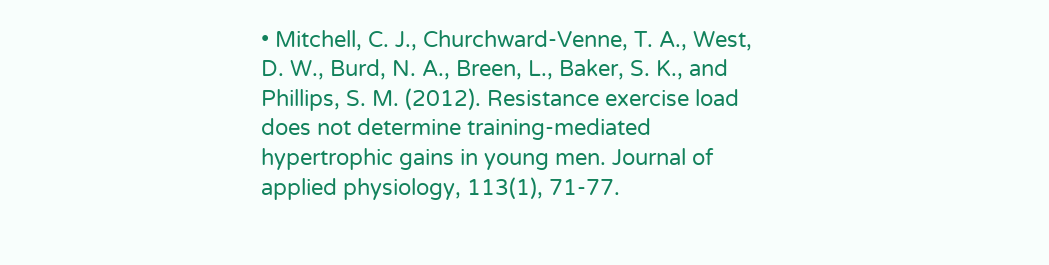• Mitchell, C. J., Churchward-Venne, T. A., West, D. W., Burd, N. A., Breen, L., Baker, S. K., and Phillips, S. M. (2012). Resistance exercise load does not determine training-mediated hypertrophic gains in young men. Journal of applied physiology, 113(1), 71-77.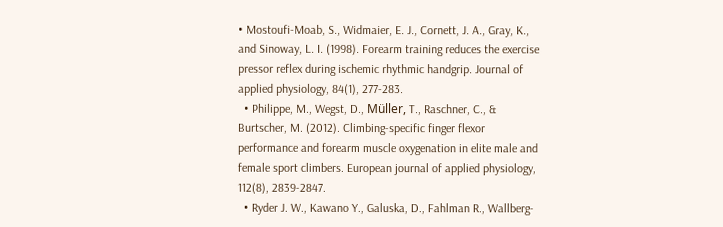• Mostoufi-Moab, S., Widmaier, E. J., Cornett, J. A., Gray, K., and Sinoway, L. I. (1998). Forearm training reduces the exercise pressor reflex during ischemic rhythmic handgrip. Journal of applied physiology, 84(1), 277-283.
  • Philippe, M., Wegst, D., Müller, T., Raschner, C., & Burtscher, M. (2012). Climbing-specific finger flexor performance and forearm muscle oxygenation in elite male and female sport climbers. European journal of applied physiology, 112(8), 2839-2847.
  • Ryder J. W., Kawano Y., Galuska, D., Fahlman R., Wallberg-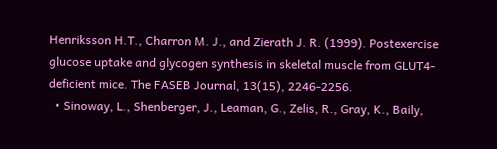Henriksson H.T., Charron M. J., and Zierath J. R. (1999). Postexercise glucose uptake and glycogen synthesis in skeletal muscle from GLUT4-deficient mice. The FASEB Journal, 13(15), 2246-2256.
  • Sinoway, L., Shenberger, J., Leaman, G., Zelis, R., Gray, K., Baily,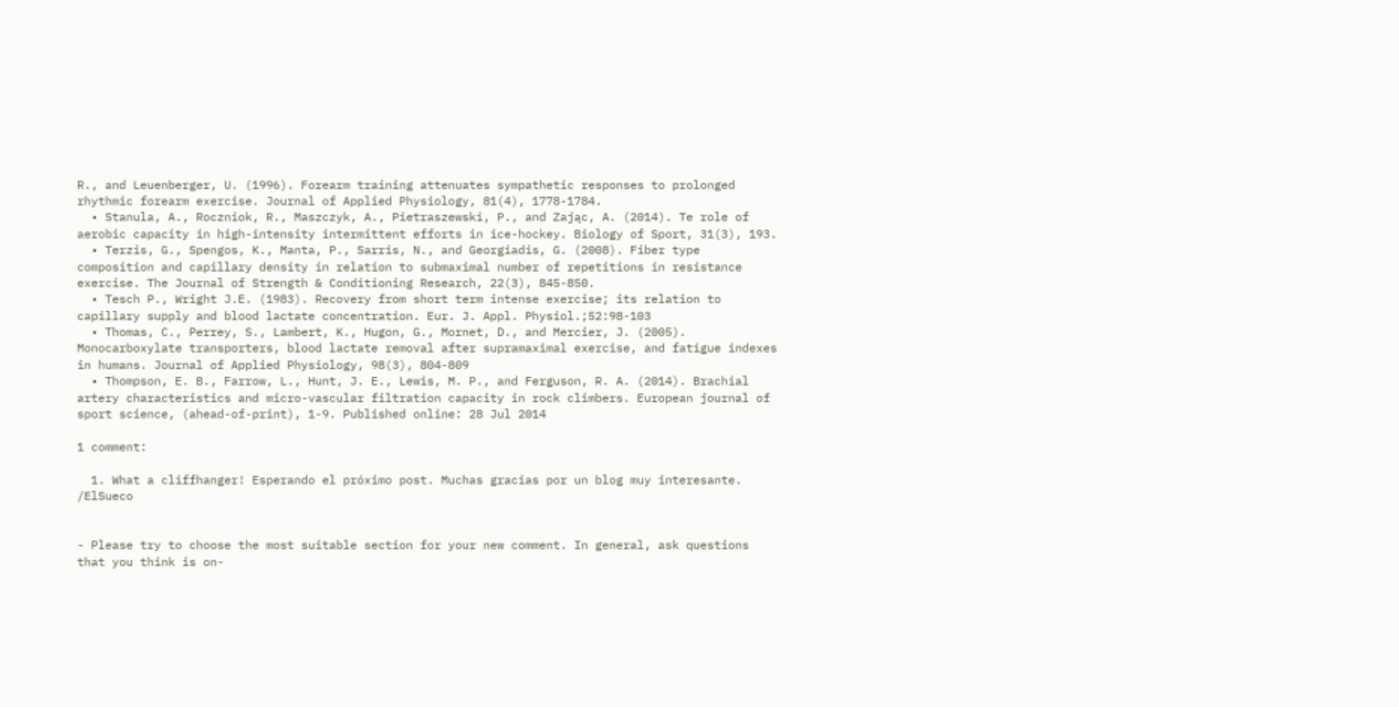R., and Leuenberger, U. (1996). Forearm training attenuates sympathetic responses to prolonged rhythmic forearm exercise. Journal of Applied Physiology, 81(4), 1778-1784.
  • Stanula, A., Roczniok, R., Maszczyk, A., Pietraszewski, P., and Zając, A. (2014). Te role of aerobic capacity in high-intensity intermittent efforts in ice-hockey. Biology of Sport, 31(3), 193.
  • Terzis, G., Spengos, K., Manta, P., Sarris, N., and Georgiadis, G. (2008). Fiber type composition and capillary density in relation to submaximal number of repetitions in resistance exercise. The Journal of Strength & Conditioning Research, 22(3), 845-850.
  • Tesch P., Wright J.E. (1983). Recovery from short term intense exercise; its relation to capillary supply and blood lactate concentration. Eur. J. Appl. Physiol.;52:98-103
  • Thomas, C., Perrey, S., Lambert, K., Hugon, G., Mornet, D., and Mercier, J. (2005). Monocarboxylate transporters, blood lactate removal after supramaximal exercise, and fatigue indexes in humans. Journal of Applied Physiology, 98(3), 804-809
  • Thompson, E. B., Farrow, L., Hunt, J. E., Lewis, M. P., and Ferguson, R. A. (2014). Brachial artery characteristics and micro-vascular filtration capacity in rock climbers. European journal of sport science, (ahead-of-print), 1-9. Published online: 28 Jul 2014

1 comment:

  1. What a cliffhanger! Esperando el próximo post. Muchas gracias por un blog muy interesante. /ElSueco


- Please try to choose the most suitable section for your new comment. In general, ask questions that you think is on-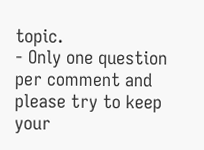topic.
- Only one question per comment and please try to keep your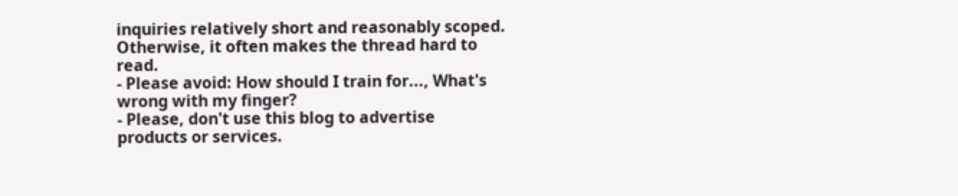inquiries relatively short and reasonably scoped. Otherwise, it often makes the thread hard to read.
- Please avoid: How should I train for..., What's wrong with my finger?
- Please, don't use this blog to advertise products or services.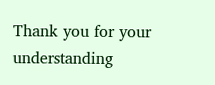Thank you for your understanding